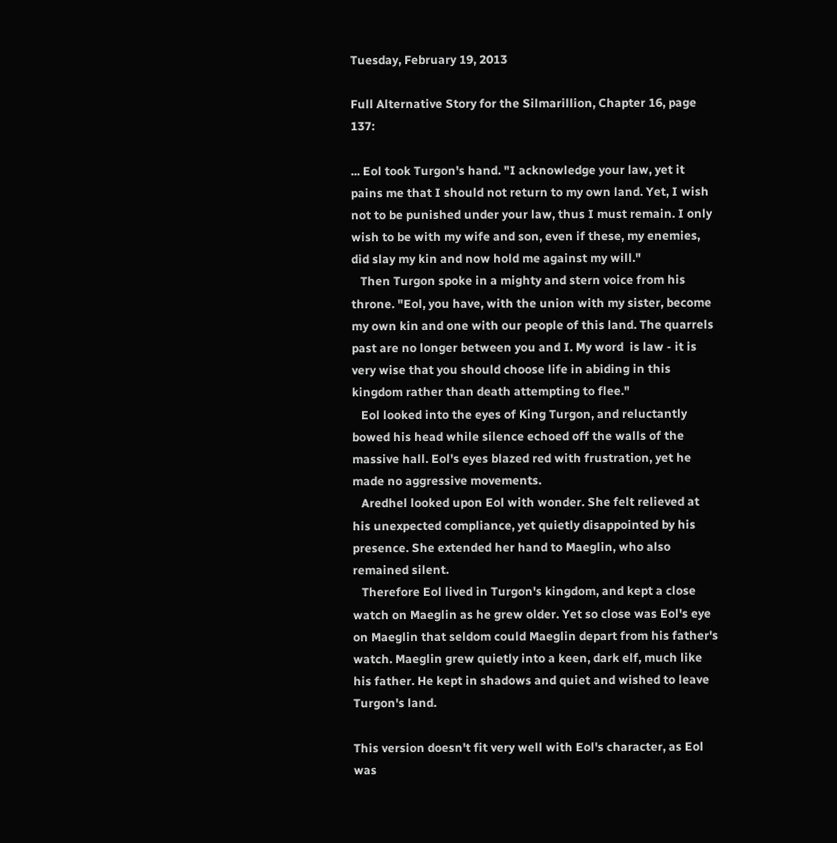Tuesday, February 19, 2013

Full Alternative Story for the Silmarillion, Chapter 16, page 137:

... Eol took Turgon's hand. "I acknowledge your law, yet it pains me that I should not return to my own land. Yet, I wish not to be punished under your law, thus I must remain. I only wish to be with my wife and son, even if these, my enemies, did slay my kin and now hold me against my will."
   Then Turgon spoke in a mighty and stern voice from his throne. "Eol, you have, with the union with my sister, become my own kin and one with our people of this land. The quarrels past are no longer between you and I. My word  is law - it is very wise that you should choose life in abiding in this kingdom rather than death attempting to flee."
   Eol looked into the eyes of King Turgon, and reluctantly bowed his head while silence echoed off the walls of the massive hall. Eol's eyes blazed red with frustration, yet he made no aggressive movements.
   Aredhel looked upon Eol with wonder. She felt relieved at his unexpected compliance, yet quietly disappointed by his presence. She extended her hand to Maeglin, who also remained silent.
   Therefore Eol lived in Turgon's kingdom, and kept a close watch on Maeglin as he grew older. Yet so close was Eol's eye on Maeglin that seldom could Maeglin depart from his father's watch. Maeglin grew quietly into a keen, dark elf, much like his father. He kept in shadows and quiet and wished to leave Turgon's land.

This version doesn't fit very well with Eol's character, as Eol was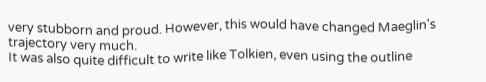very stubborn and proud. However, this would have changed Maeglin's trajectory very much.
It was also quite difficult to write like Tolkien, even using the outline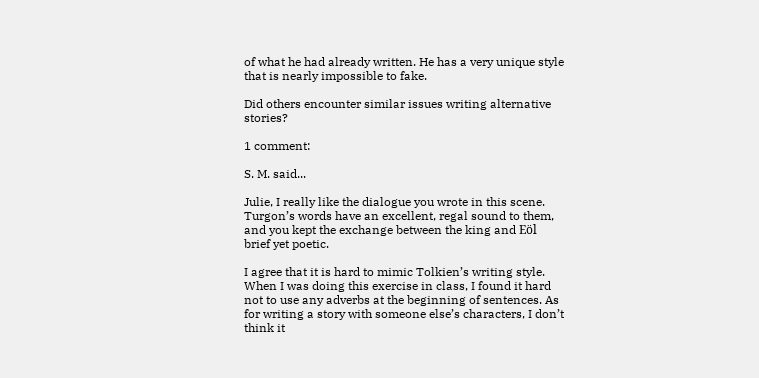of what he had already written. He has a very unique style that is nearly impossible to fake.

Did others encounter similar issues writing alternative stories?

1 comment:

S. M. said...

Julie, I really like the dialogue you wrote in this scene. Turgon’s words have an excellent, regal sound to them, and you kept the exchange between the king and Eöl brief yet poetic.

I agree that it is hard to mimic Tolkien’s writing style. When I was doing this exercise in class, I found it hard not to use any adverbs at the beginning of sentences. As for writing a story with someone else’s characters, I don’t think it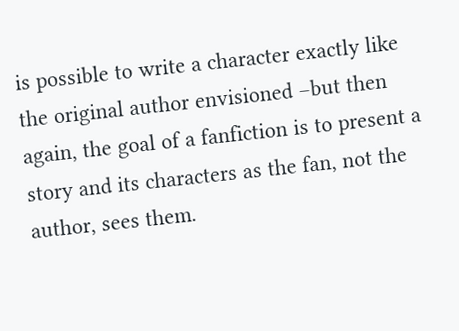is possible to write a character exactly like the original author envisioned –but then again, the goal of a fanfiction is to present a story and its characters as the fan, not the author, sees them.